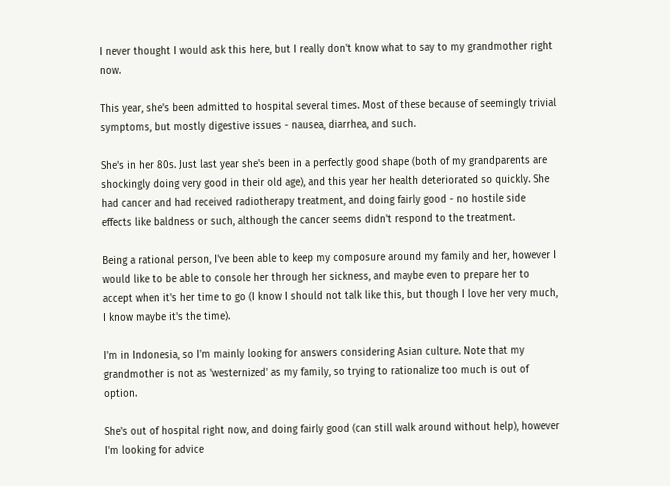I never thought I would ask this here, but I really don't know what to say to my grandmother right now.

This year, she's been admitted to hospital several times. Most of these because of seemingly trivial symptoms, but mostly digestive issues - nausea, diarrhea, and such.

She's in her 80s. Just last year she's been in a perfectly good shape (both of my grandparents are shockingly doing very good in their old age), and this year her health deteriorated so quickly. She had cancer and had received radiotherapy treatment, and doing fairly good - no hostile side effects like baldness or such, although the cancer seems didn't respond to the treatment.

Being a rational person, I've been able to keep my composure around my family and her, however I would like to be able to console her through her sickness, and maybe even to prepare her to accept when it's her time to go (I know I should not talk like this, but though I love her very much, I know maybe it's the time).

I'm in Indonesia, so I'm mainly looking for answers considering Asian culture. Note that my grandmother is not as 'westernized' as my family, so trying to rationalize too much is out of option.

She's out of hospital right now, and doing fairly good (can still walk around without help), however I'm looking for advice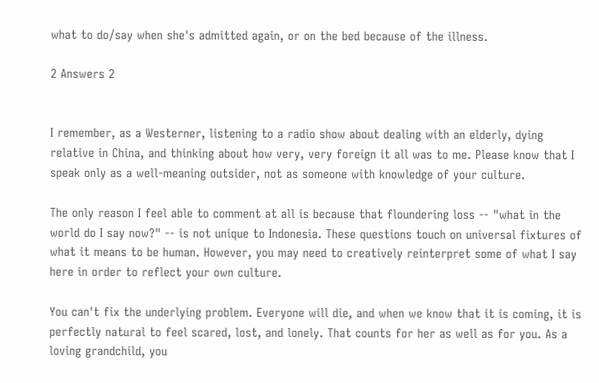what to do/say when she's admitted again, or on the bed because of the illness.

2 Answers 2


I remember, as a Westerner, listening to a radio show about dealing with an elderly, dying relative in China, and thinking about how very, very foreign it all was to me. Please know that I speak only as a well-meaning outsider, not as someone with knowledge of your culture.

The only reason I feel able to comment at all is because that floundering loss -- "what in the world do I say now?" -- is not unique to Indonesia. These questions touch on universal fixtures of what it means to be human. However, you may need to creatively reinterpret some of what I say here in order to reflect your own culture.

You can't fix the underlying problem. Everyone will die, and when we know that it is coming, it is perfectly natural to feel scared, lost, and lonely. That counts for her as well as for you. As a loving grandchild, you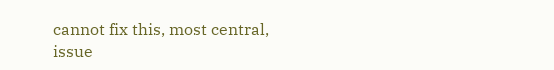cannot fix this, most central, issue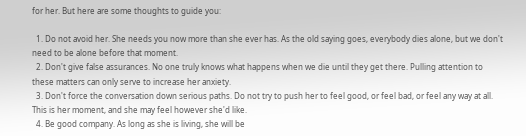for her. But here are some thoughts to guide you:

  1. Do not avoid her. She needs you now more than she ever has. As the old saying goes, everybody dies alone, but we don't need to be alone before that moment.
  2. Don't give false assurances. No one truly knows what happens when we die until they get there. Pulling attention to these matters can only serve to increase her anxiety.
  3. Don't force the conversation down serious paths. Do not try to push her to feel good, or feel bad, or feel any way at all. This is her moment, and she may feel however she'd like.
  4. Be good company. As long as she is living, she will be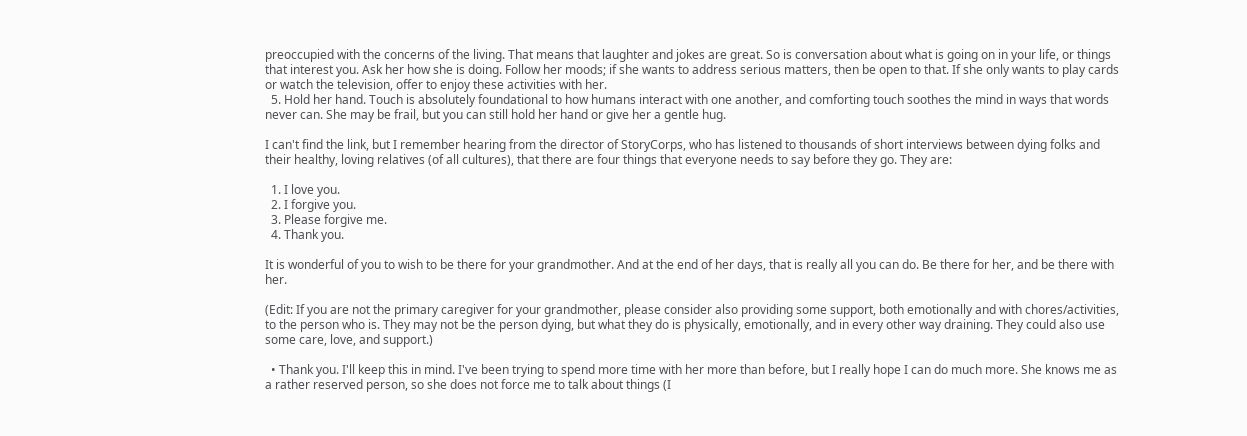preoccupied with the concerns of the living. That means that laughter and jokes are great. So is conversation about what is going on in your life, or things that interest you. Ask her how she is doing. Follow her moods; if she wants to address serious matters, then be open to that. If she only wants to play cards or watch the television, offer to enjoy these activities with her.
  5. Hold her hand. Touch is absolutely foundational to how humans interact with one another, and comforting touch soothes the mind in ways that words never can. She may be frail, but you can still hold her hand or give her a gentle hug.

I can't find the link, but I remember hearing from the director of StoryCorps, who has listened to thousands of short interviews between dying folks and their healthy, loving relatives (of all cultures), that there are four things that everyone needs to say before they go. They are:

  1. I love you.
  2. I forgive you.
  3. Please forgive me.
  4. Thank you.

It is wonderful of you to wish to be there for your grandmother. And at the end of her days, that is really all you can do. Be there for her, and be there with her.

(Edit: If you are not the primary caregiver for your grandmother, please consider also providing some support, both emotionally and with chores/activities, to the person who is. They may not be the person dying, but what they do is physically, emotionally, and in every other way draining. They could also use some care, love, and support.)

  • Thank you. I'll keep this in mind. I've been trying to spend more time with her more than before, but I really hope I can do much more. She knows me as a rather reserved person, so she does not force me to talk about things (I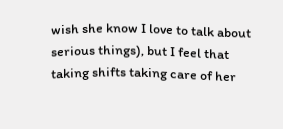wish she know I love to talk about serious things), but I feel that taking shifts taking care of her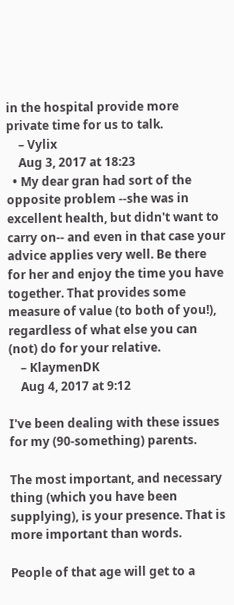in the hospital provide more private time for us to talk.
    – Vylix
    Aug 3, 2017 at 18:23
  • My dear gran had sort of the opposite problem --she was in excellent health, but didn't want to carry on-- and even in that case your advice applies very well. Be there for her and enjoy the time you have together. That provides some measure of value (to both of you!), regardless of what else you can (not) do for your relative.
    – KlaymenDK
    Aug 4, 2017 at 9:12

I've been dealing with these issues for my (90-something) parents.

The most important, and necessary thing (which you have been supplying), is your presence. That is more important than words.

People of that age will get to a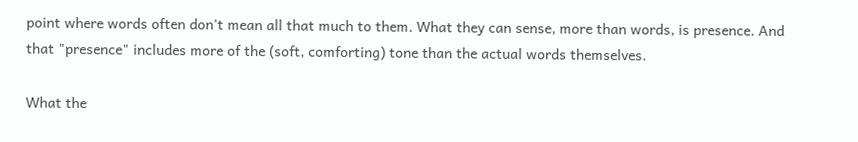point where words often don't mean all that much to them. What they can sense, more than words, is presence. And that "presence" includes more of the (soft, comforting) tone than the actual words themselves.

What the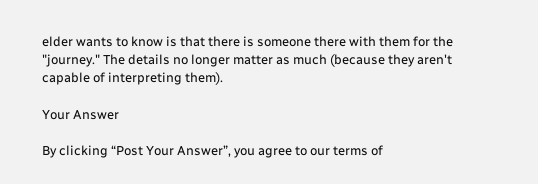elder wants to know is that there is someone there with them for the "journey." The details no longer matter as much (because they aren't capable of interpreting them).

Your Answer

By clicking “Post Your Answer”, you agree to our terms of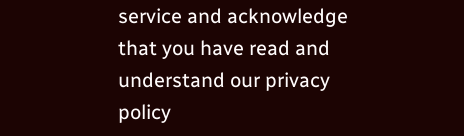service and acknowledge that you have read and understand our privacy policy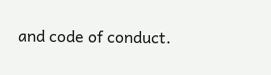and code of conduct.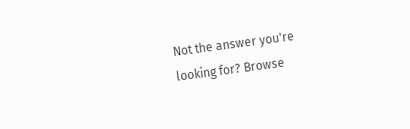Not the answer you're looking for? Browse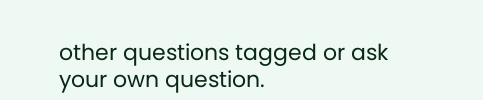other questions tagged or ask your own question.